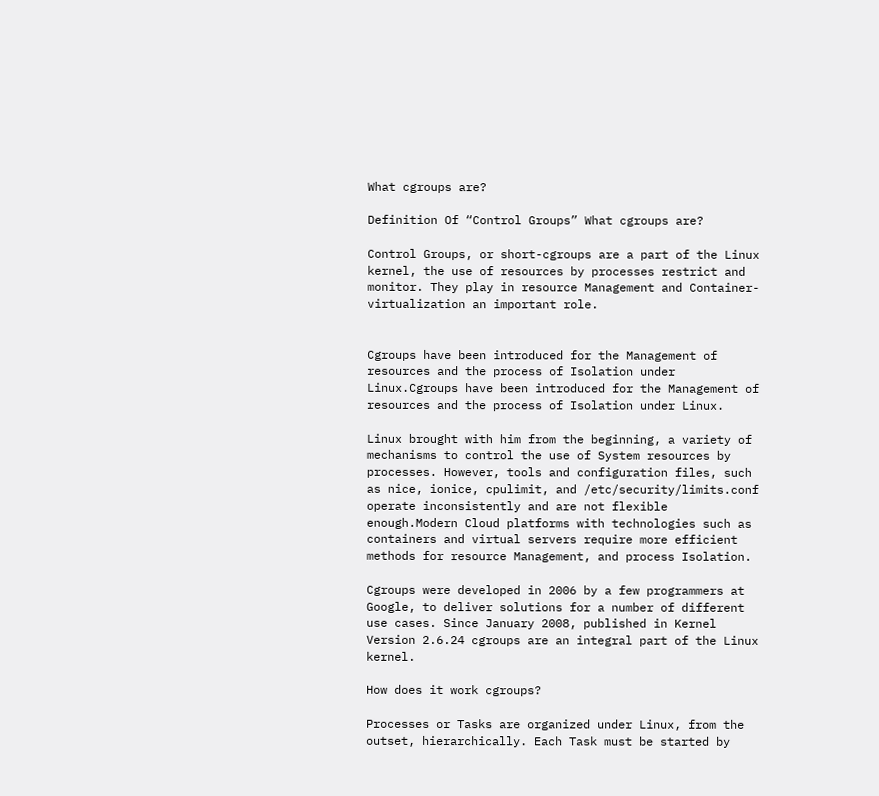What cgroups are?

Definition Of “Control Groups” What cgroups are?

Control Groups, or short-cgroups are a part of the Linux kernel, the use of resources by processes restrict and monitor. They play in resource Management and Container-virtualization an important role.


Cgroups have been introduced for the Management of resources and the process of Isolation under Linux.Cgroups have been introduced for the Management of resources and the process of Isolation under Linux.

Linux brought with him from the beginning, a variety of mechanisms to control the use of System resources by processes. However, tools and configuration files, such as nice, ionice, cpulimit, and /etc/security/limits.conf operate inconsistently and are not flexible enough.Modern Cloud platforms with technologies such as containers and virtual servers require more efficient methods for resource Management, and process Isolation.

Cgroups were developed in 2006 by a few programmers at Google, to deliver solutions for a number of different use cases. Since January 2008, published in Kernel Version 2.6.24 cgroups are an integral part of the Linux kernel.

How does it work cgroups?

Processes or Tasks are organized under Linux, from the outset, hierarchically. Each Task must be started by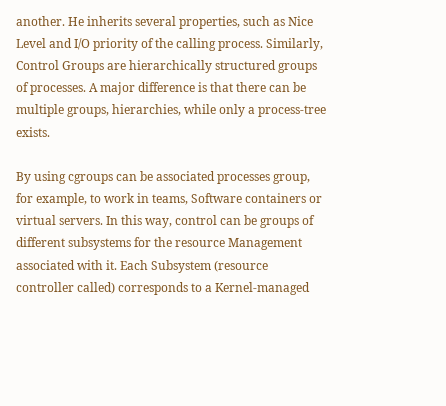another. He inherits several properties, such as Nice Level and I/O priority of the calling process. Similarly, Control Groups are hierarchically structured groups of processes. A major difference is that there can be multiple groups, hierarchies, while only a process-tree exists.

By using cgroups can be associated processes group, for example, to work in teams, Software containers or virtual servers. In this way, control can be groups of different subsystems for the resource Management associated with it. Each Subsystem (resource controller called) corresponds to a Kernel-managed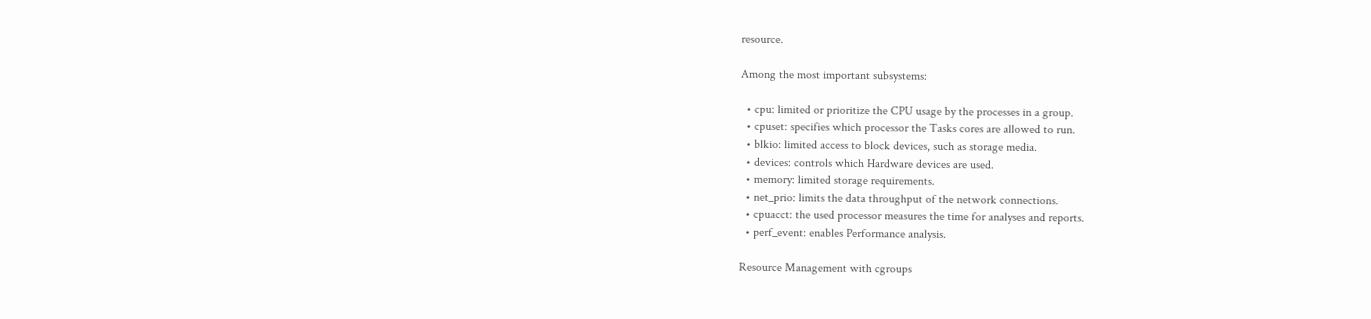resource.

Among the most important subsystems:

  • cpu: limited or prioritize the CPU usage by the processes in a group.
  • cpuset: specifies which processor the Tasks cores are allowed to run.
  • blkio: limited access to block devices, such as storage media.
  • devices: controls which Hardware devices are used.
  • memory: limited storage requirements.
  • net_prio: limits the data throughput of the network connections.
  • cpuacct: the used processor measures the time for analyses and reports.
  • perf_event: enables Performance analysis.

Resource Management with cgroups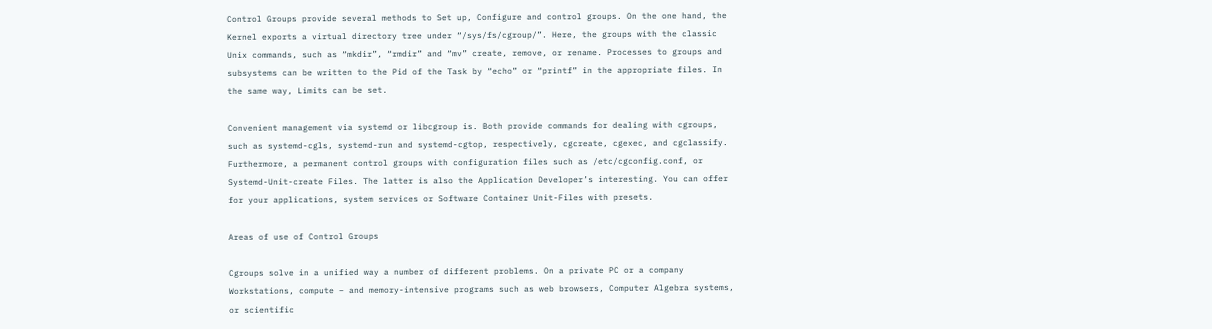Control Groups provide several methods to Set up, Configure and control groups. On the one hand, the Kernel exports a virtual directory tree under “/sys/fs/cgroup/”. Here, the groups with the classic Unix commands, such as “mkdir”, “rmdir” and “mv” create, remove, or rename. Processes to groups and subsystems can be written to the Pid of the Task by “echo” or “printf” in the appropriate files. In the same way, Limits can be set.

Convenient management via systemd or libcgroup is. Both provide commands for dealing with cgroups, such as systemd-cgls, systemd-run and systemd-cgtop, respectively, cgcreate, cgexec, and cgclassify. Furthermore, a permanent control groups with configuration files such as /etc/cgconfig.conf, or Systemd-Unit-create Files. The latter is also the Application Developer’s interesting. You can offer for your applications, system services or Software Container Unit-Files with presets.

Areas of use of Control Groups

Cgroups solve in a unified way a number of different problems. On a private PC or a company Workstations, compute – and memory-intensive programs such as web browsers, Computer Algebra systems, or scientific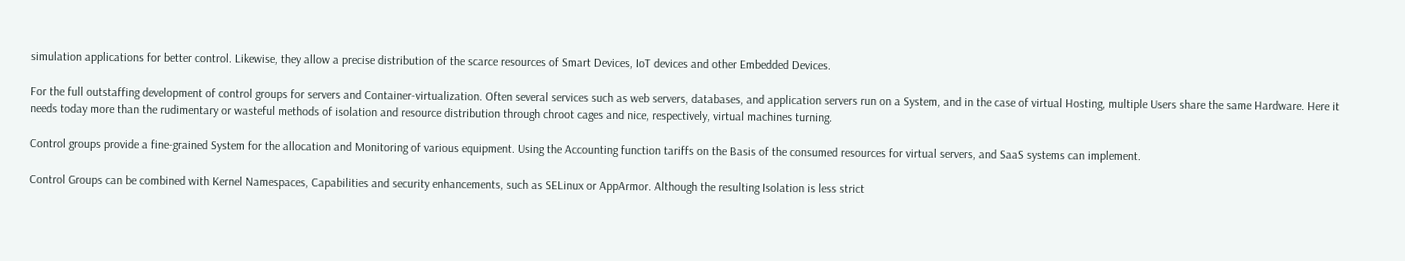simulation applications for better control. Likewise, they allow a precise distribution of the scarce resources of Smart Devices, IoT devices and other Embedded Devices.

For the full outstaffing development of control groups for servers and Container-virtualization. Often several services such as web servers, databases, and application servers run on a System, and in the case of virtual Hosting, multiple Users share the same Hardware. Here it needs today more than the rudimentary or wasteful methods of isolation and resource distribution through chroot cages and nice, respectively, virtual machines turning.

Control groups provide a fine-grained System for the allocation and Monitoring of various equipment. Using the Accounting function tariffs on the Basis of the consumed resources for virtual servers, and SaaS systems can implement.

Control Groups can be combined with Kernel Namespaces, Capabilities and security enhancements, such as SELinux or AppArmor. Although the resulting Isolation is less strict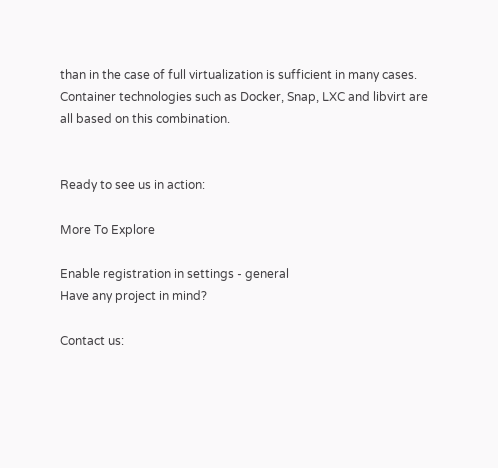than in the case of full virtualization is sufficient in many cases. Container technologies such as Docker, Snap, LXC and libvirt are all based on this combination.


Ready to see us in action:

More To Explore

Enable registration in settings - general
Have any project in mind?

Contact us: